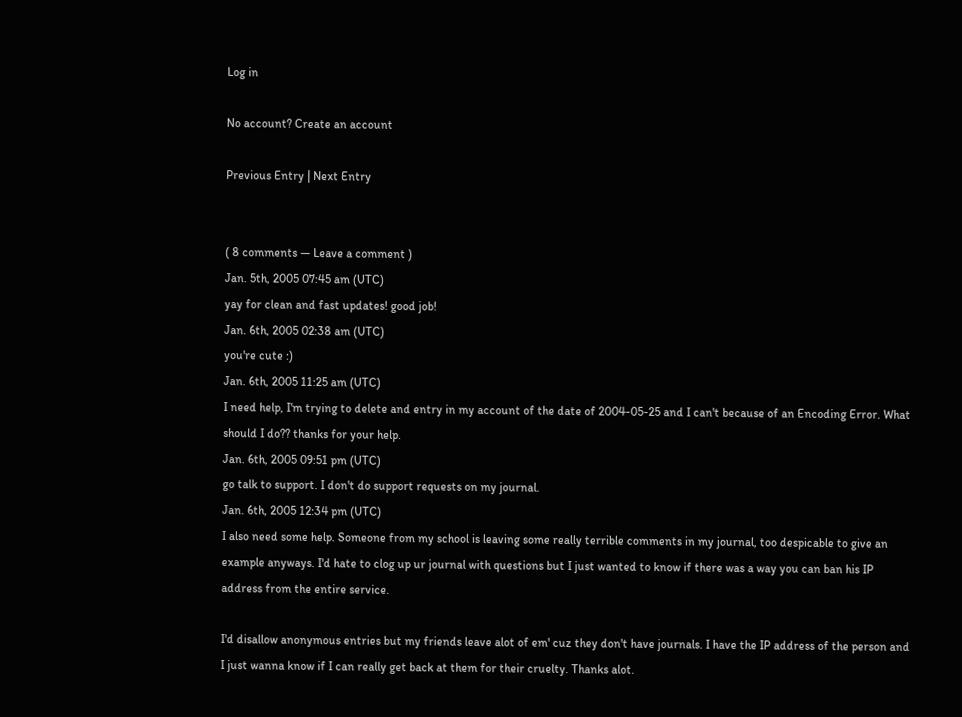Log in

No account? Create an account

Previous Entry | Next Entry


( 8 comments — Leave a comment )
Jan. 5th, 2005 07:45 am (UTC)
yay for clean and fast updates! good job!
Jan. 6th, 2005 02:38 am (UTC)
you're cute :)
Jan. 6th, 2005 11:25 am (UTC)
I need help, I'm trying to delete and entry in my account of the date of 2004-05-25 and I can't because of an Encoding Error. What should I do?? thanks for your help.
Jan. 6th, 2005 09:51 pm (UTC)
go talk to support. I don't do support requests on my journal.
Jan. 6th, 2005 12:34 pm (UTC)
I also need some help. Someone from my school is leaving some really terrible comments in my journal, too despicable to give an example anyways. I'd hate to clog up ur journal with questions but I just wanted to know if there was a way you can ban his IP address from the entire service.

I'd disallow anonymous entries but my friends leave alot of em' cuz they don't have journals. I have the IP address of the person and I just wanna know if I can really get back at them for their cruelty. Thanks alot.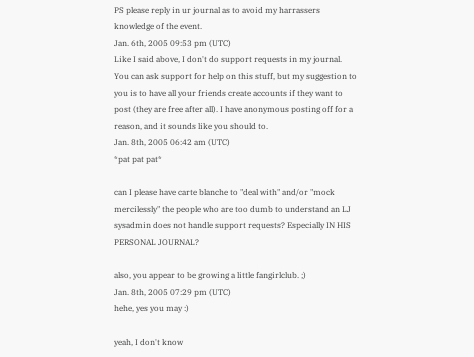PS please reply in ur journal as to avoid my harrassers knowledge of the event.
Jan. 6th, 2005 09:53 pm (UTC)
Like I said above, I don't do support requests in my journal. You can ask support for help on this stuff, but my suggestion to you is to have all your friends create accounts if they want to post (they are free after all). I have anonymous posting off for a reason, and it sounds like you should to.
Jan. 8th, 2005 06:42 am (UTC)
*pat pat pat*

can I please have carte blanche to "deal with" and/or "mock mercilessly" the people who are too dumb to understand an LJ sysadmin does not handle support requests? Especially IN HIS PERSONAL JOURNAL?

also, you appear to be growing a little fangirlclub. ;)
Jan. 8th, 2005 07:29 pm (UTC)
hehe, yes you may :)

yeah, I don't know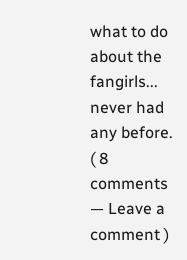what to do about the fangirls... never had any before.
( 8 comments — Leave a comment )